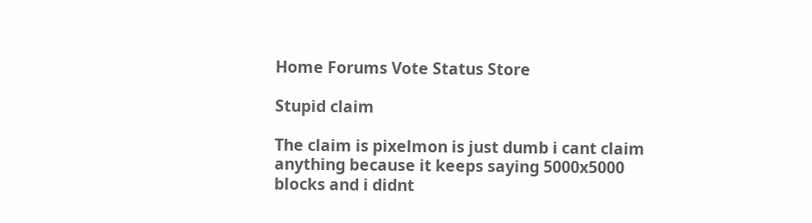Home Forums Vote Status Store

Stupid claim

The claim is pixelmon is just dumb i cant claim anything because it keeps saying 5000x5000 blocks and i didnt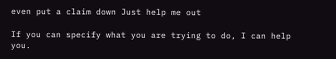even put a claim down Just help me out

If you can specify what you are trying to do, I can help you.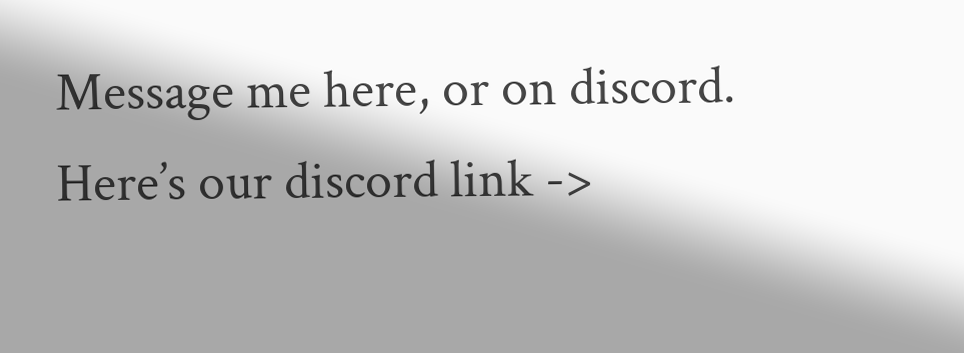Message me here, or on discord.
Here’s our discord link ->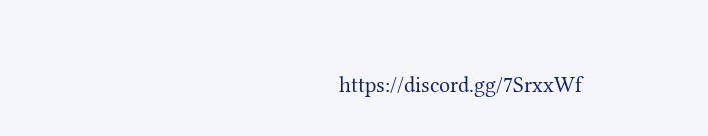https://discord.gg/7SrxxWf